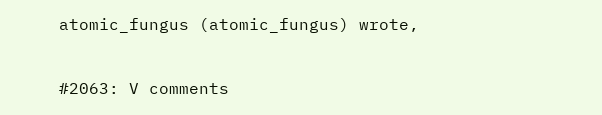atomic_fungus (atomic_fungus) wrote,

#2063: V comments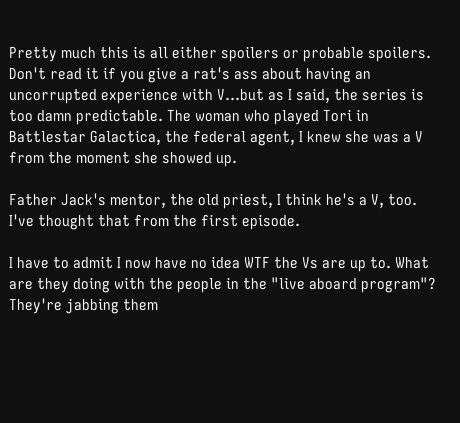Pretty much this is all either spoilers or probable spoilers. Don't read it if you give a rat's ass about having an uncorrupted experience with V...but as I said, the series is too damn predictable. The woman who played Tori in Battlestar Galactica, the federal agent, I knew she was a V from the moment she showed up.

Father Jack's mentor, the old priest, I think he's a V, too. I've thought that from the first episode.

I have to admit I now have no idea WTF the Vs are up to. What are they doing with the people in the "live aboard program"? They're jabbing them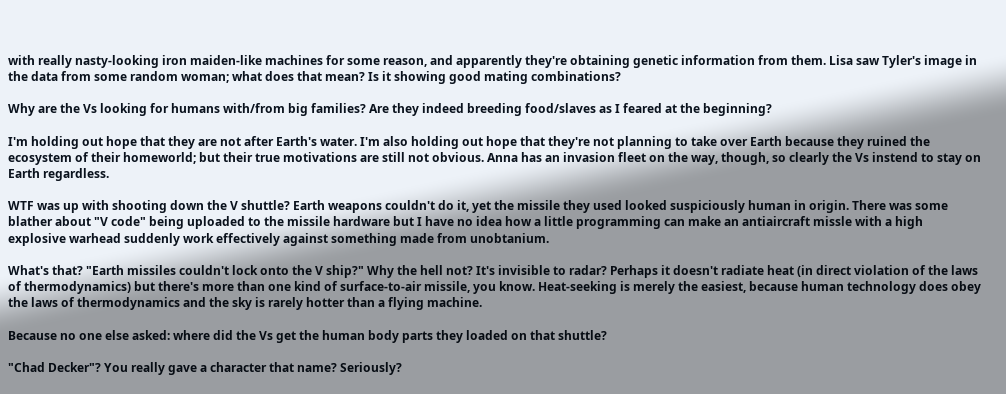with really nasty-looking iron maiden-like machines for some reason, and apparently they're obtaining genetic information from them. Lisa saw Tyler's image in the data from some random woman; what does that mean? Is it showing good mating combinations?

Why are the Vs looking for humans with/from big families? Are they indeed breeding food/slaves as I feared at the beginning?

I'm holding out hope that they are not after Earth's water. I'm also holding out hope that they're not planning to take over Earth because they ruined the ecosystem of their homeworld; but their true motivations are still not obvious. Anna has an invasion fleet on the way, though, so clearly the Vs instend to stay on Earth regardless.

WTF was up with shooting down the V shuttle? Earth weapons couldn't do it, yet the missile they used looked suspiciously human in origin. There was some blather about "V code" being uploaded to the missile hardware but I have no idea how a little programming can make an antiaircraft missle with a high explosive warhead suddenly work effectively against something made from unobtanium.

What's that? "Earth missiles couldn't lock onto the V ship?" Why the hell not? It's invisible to radar? Perhaps it doesn't radiate heat (in direct violation of the laws of thermodynamics) but there's more than one kind of surface-to-air missile, you know. Heat-seeking is merely the easiest, because human technology does obey the laws of thermodynamics and the sky is rarely hotter than a flying machine.

Because no one else asked: where did the Vs get the human body parts they loaded on that shuttle?

"Chad Decker"? You really gave a character that name? Seriously?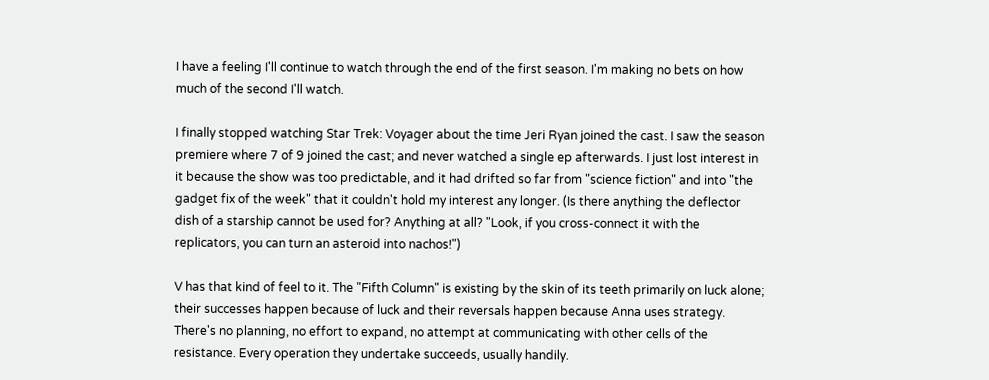I have a feeling I'll continue to watch through the end of the first season. I'm making no bets on how much of the second I'll watch.

I finally stopped watching Star Trek: Voyager about the time Jeri Ryan joined the cast. I saw the season premiere where 7 of 9 joined the cast; and never watched a single ep afterwards. I just lost interest in it because the show was too predictable, and it had drifted so far from "science fiction" and into "the gadget fix of the week" that it couldn't hold my interest any longer. (Is there anything the deflector dish of a starship cannot be used for? Anything at all? "Look, if you cross-connect it with the replicators, you can turn an asteroid into nachos!")

V has that kind of feel to it. The "Fifth Column" is existing by the skin of its teeth primarily on luck alone; their successes happen because of luck and their reversals happen because Anna uses strategy. There's no planning, no effort to expand, no attempt at communicating with other cells of the resistance. Every operation they undertake succeeds, usually handily.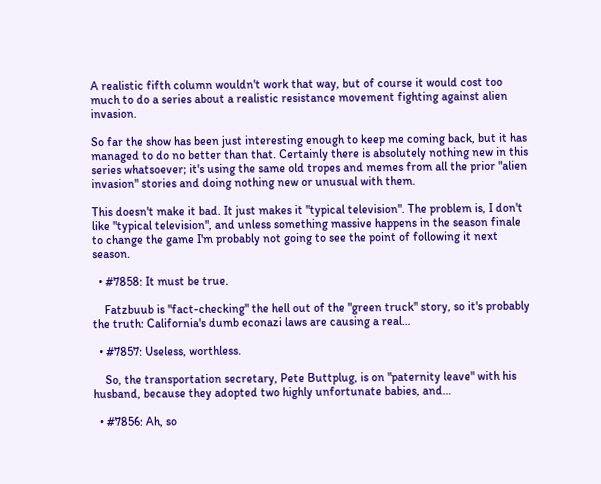A realistic fifth column wouldn't work that way, but of course it would cost too much to do a series about a realistic resistance movement fighting against alien invasion.

So far the show has been just interesting enough to keep me coming back, but it has managed to do no better than that. Certainly there is absolutely nothing new in this series whatsoever; it's using the same old tropes and memes from all the prior "alien invasion" stories and doing nothing new or unusual with them.

This doesn't make it bad. It just makes it "typical television". The problem is, I don't like "typical television", and unless something massive happens in the season finale to change the game I'm probably not going to see the point of following it next season.

  • #7858: It must be true.

    Fatzbuub is "fact-checking" the hell out of the "green truck" story, so it's probably the truth: California's dumb econazi laws are causing a real…

  • #7857: Useless, worthless.

    So, the transportation secretary, Pete Buttplug, is on "paternity leave" with his husband, because they adopted two highly unfortunate babies, and…

  • #7856: Ah, so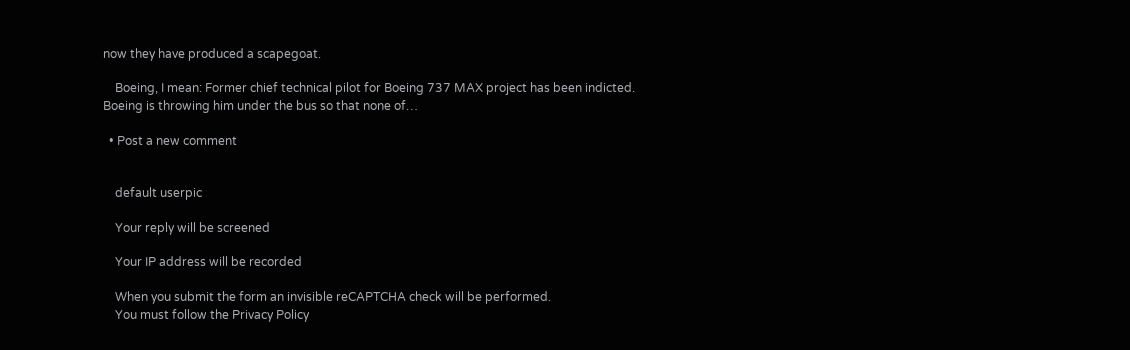now they have produced a scapegoat.

    Boeing, I mean: Former chief technical pilot for Boeing 737 MAX project has been indicted. Boeing is throwing him under the bus so that none of…

  • Post a new comment


    default userpic

    Your reply will be screened

    Your IP address will be recorded

    When you submit the form an invisible reCAPTCHA check will be performed.
    You must follow the Privacy Policy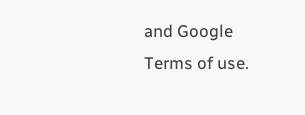and Google Terms of use.